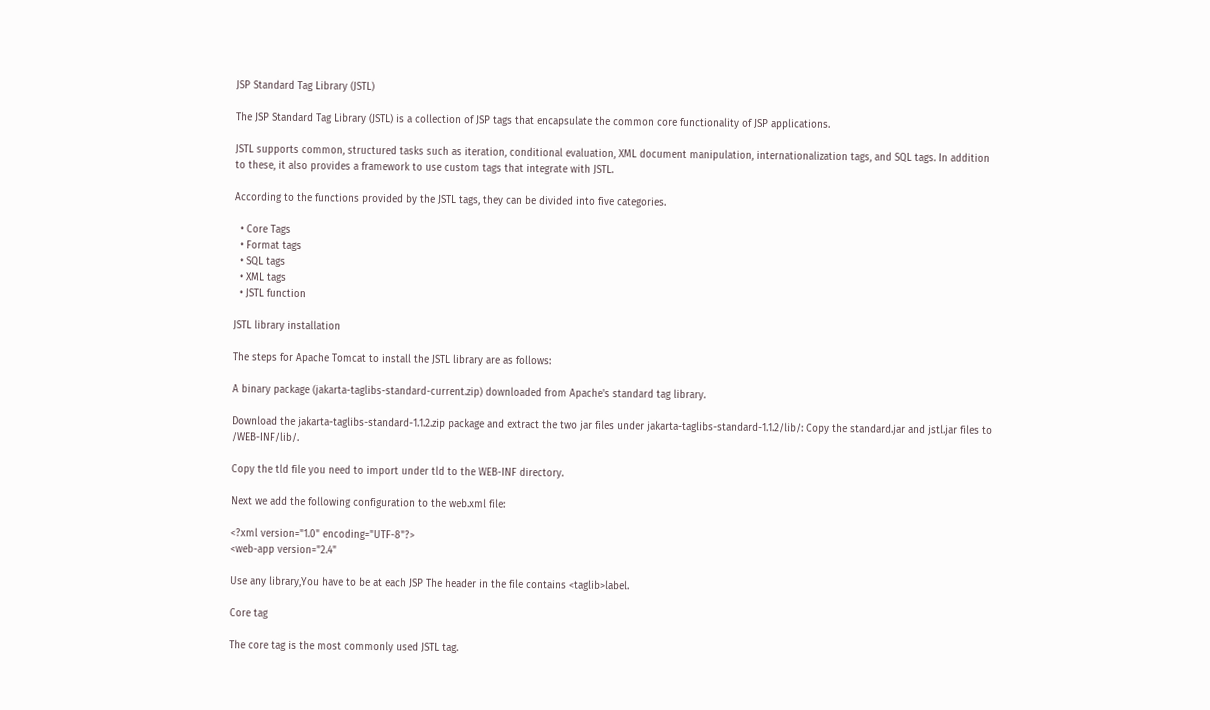JSP Standard Tag Library (JSTL)

The JSP Standard Tag Library (JSTL) is a collection of JSP tags that encapsulate the common core functionality of JSP applications.

JSTL supports common, structured tasks such as iteration, conditional evaluation, XML document manipulation, internationalization tags, and SQL tags. In addition to these, it also provides a framework to use custom tags that integrate with JSTL.

According to the functions provided by the JSTL tags, they can be divided into five categories.

  • Core Tags
  • Format tags
  • SQL tags
  • XML tags
  • JSTL function

JSTL library installation

The steps for Apache Tomcat to install the JSTL library are as follows:

A binary package (jakarta-taglibs-standard-current.zip) downloaded from Apache's standard tag library.

Download the jakarta-taglibs-standard-1.1.2.zip package and extract the two jar files under jakarta-taglibs-standard-1.1.2/lib/: Copy the standard.jar and jstl.jar files to /WEB-INF/lib/.

Copy the tld file you need to import under tld to the WEB-INF directory.

Next we add the following configuration to the web.xml file:

<?xml version="1.0" encoding="UTF-8"?>
<web-app version="2.4"

Use any library,You have to be at each JSP The header in the file contains <taglib>label.

Core tag

The core tag is the most commonly used JSTL tag.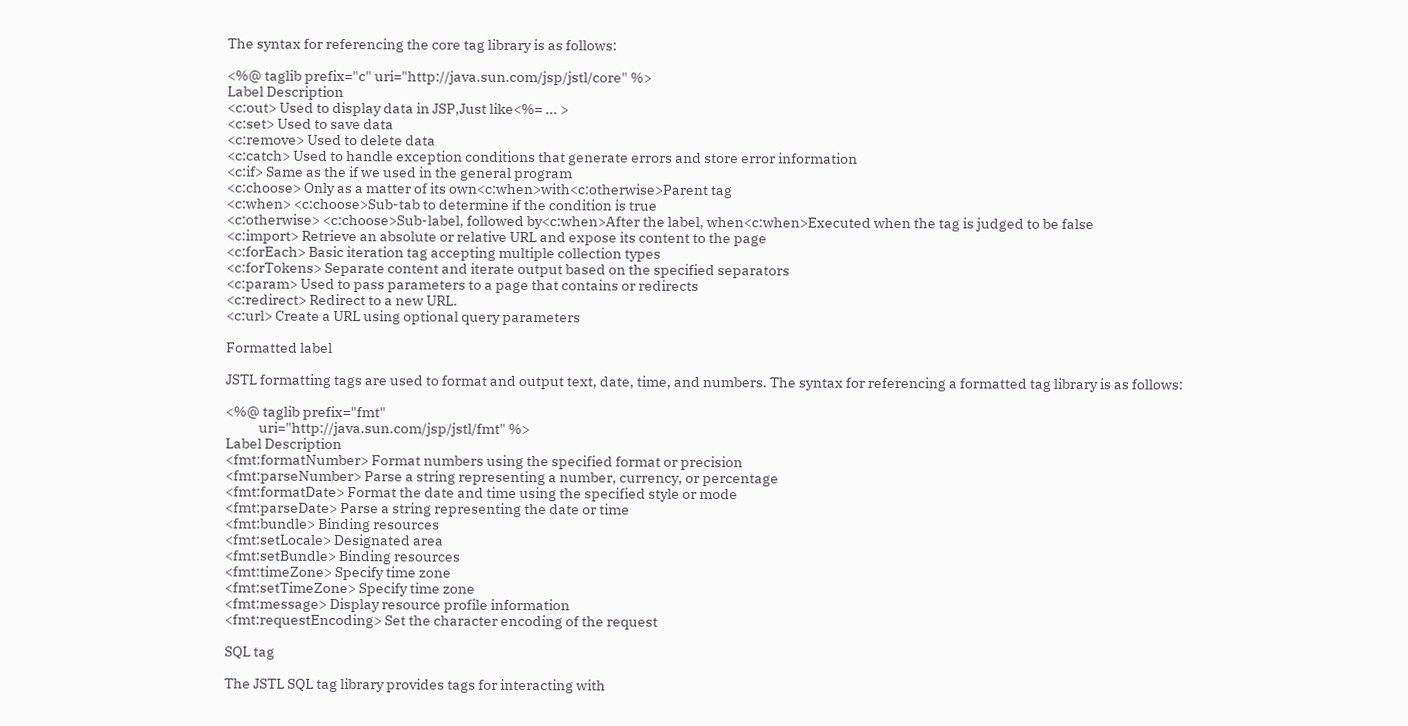The syntax for referencing the core tag library is as follows:

<%@ taglib prefix="c" uri="http://java.sun.com/jsp/jstl/core" %>
Label Description
<c:out> Used to display data in JSP,Just like<%= ... >
<c:set> Used to save data
<c:remove> Used to delete data
<c:catch> Used to handle exception conditions that generate errors and store error information
<c:if> Same as the if we used in the general program
<c:choose> Only as a matter of its own<c:when>with<c:otherwise>Parent tag
<c:when> <c:choose>Sub-tab to determine if the condition is true
<c:otherwise> <c:choose>Sub-label, followed by<c:when>After the label, when<c:when>Executed when the tag is judged to be false
<c:import> Retrieve an absolute or relative URL and expose its content to the page
<c:forEach> Basic iteration tag accepting multiple collection types
<c:forTokens> Separate content and iterate output based on the specified separators
<c:param> Used to pass parameters to a page that contains or redirects
<c:redirect> Redirect to a new URL.
<c:url> Create a URL using optional query parameters

Formatted label

JSTL formatting tags are used to format and output text, date, time, and numbers. The syntax for referencing a formatted tag library is as follows:

<%@ taglib prefix="fmt"
           uri="http://java.sun.com/jsp/jstl/fmt" %>
Label Description
<fmt:formatNumber> Format numbers using the specified format or precision
<fmt:parseNumber> Parse a string representing a number, currency, or percentage
<fmt:formatDate> Format the date and time using the specified style or mode
<fmt:parseDate> Parse a string representing the date or time
<fmt:bundle> Binding resources
<fmt:setLocale> Designated area
<fmt:setBundle> Binding resources
<fmt:timeZone> Specify time zone
<fmt:setTimeZone> Specify time zone
<fmt:message> Display resource profile information
<fmt:requestEncoding> Set the character encoding of the request

SQL tag

The JSTL SQL tag library provides tags for interacting with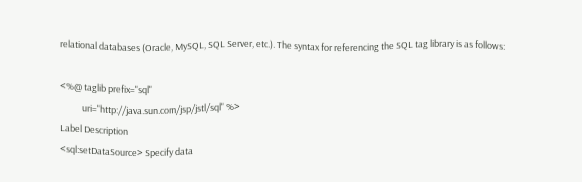relational databases (Oracle, MySQL, SQL Server, etc.). The syntax for referencing the SQL tag library is as follows:

<%@ taglib prefix="sql"
           uri="http://java.sun.com/jsp/jstl/sql" %>
Label Description
<sql:setDataSource> Specify data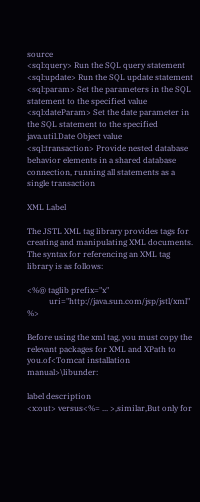source
<sql:query> Run the SQL query statement
<sql:update> Run the SQL update statement
<sql:param> Set the parameters in the SQL statement to the specified value
<sql:dateParam> Set the date parameter in the SQL statement to the specified java.util.Date Object value
<sql:transaction> Provide nested database behavior elements in a shared database connection, running all statements as a single transaction

XML Label

The JSTL XML tag library provides tags for creating and manipulating XML documents. The syntax for referencing an XML tag library is as follows:

<%@ taglib prefix="x"
           uri="http://java.sun.com/jsp/jstl/xml" %>

Before using the xml tag, you must copy the relevant packages for XML and XPath to you.of<Tomcat installation manual>\libunder:

label description
<x:out> versus<%= ... >,similar,But only for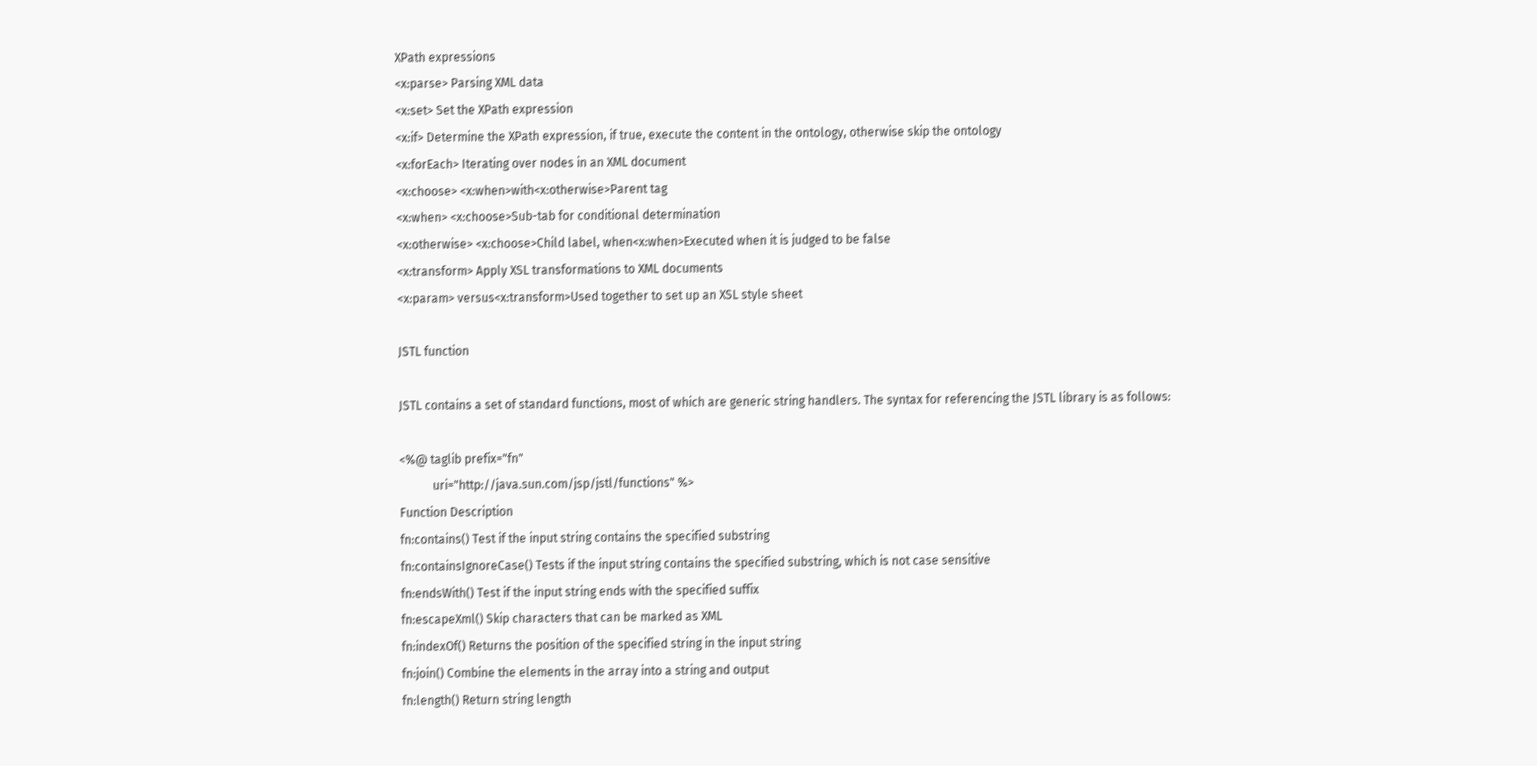XPath expressions
<x:parse> Parsing XML data
<x:set> Set the XPath expression
<x:if> Determine the XPath expression, if true, execute the content in the ontology, otherwise skip the ontology
<x:forEach> Iterating over nodes in an XML document
<x:choose> <x:when>with<x:otherwise>Parent tag
<x:when> <x:choose>Sub-tab for conditional determination
<x:otherwise> <x:choose>Child label, when<x:when>Executed when it is judged to be false
<x:transform> Apply XSL transformations to XML documents
<x:param> versus<x:transform>Used together to set up an XSL style sheet

JSTL function

JSTL contains a set of standard functions, most of which are generic string handlers. The syntax for referencing the JSTL library is as follows:

<%@ taglib prefix="fn"
           uri="http://java.sun.com/jsp/jstl/functions" %>
Function Description
fn:contains() Test if the input string contains the specified substring
fn:containsIgnoreCase() Tests if the input string contains the specified substring, which is not case sensitive
fn:endsWith() Test if the input string ends with the specified suffix
fn:escapeXml() Skip characters that can be marked as XML
fn:indexOf() Returns the position of the specified string in the input string
fn:join() Combine the elements in the array into a string and output
fn:length() Return string length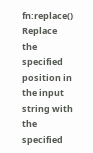fn:replace() Replace the specified position in the input string with the specified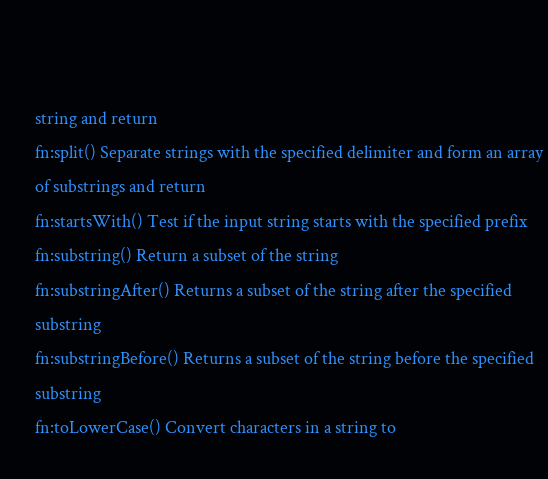string and return
fn:split() Separate strings with the specified delimiter and form an array of substrings and return
fn:startsWith() Test if the input string starts with the specified prefix
fn:substring() Return a subset of the string
fn:substringAfter() Returns a subset of the string after the specified substring
fn:substringBefore() Returns a subset of the string before the specified substring
fn:toLowerCase() Convert characters in a string to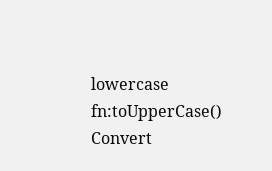lowercase
fn:toUpperCase() Convert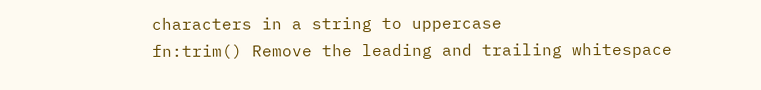characters in a string to uppercase
fn:trim() Remove the leading and trailing whitespace